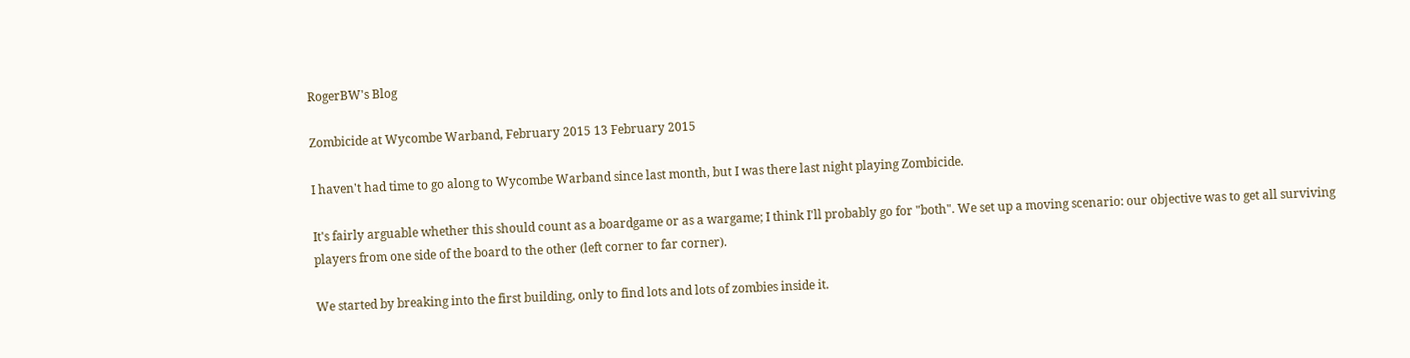RogerBW's Blog

Zombicide at Wycombe Warband, February 2015 13 February 2015

I haven't had time to go along to Wycombe Warband since last month, but I was there last night playing Zombicide.

It's fairly arguable whether this should count as a boardgame or as a wargame; I think I'll probably go for "both". We set up a moving scenario: our objective was to get all surviving players from one side of the board to the other (left corner to far corner).

We started by breaking into the first building, only to find lots and lots of zombies inside it.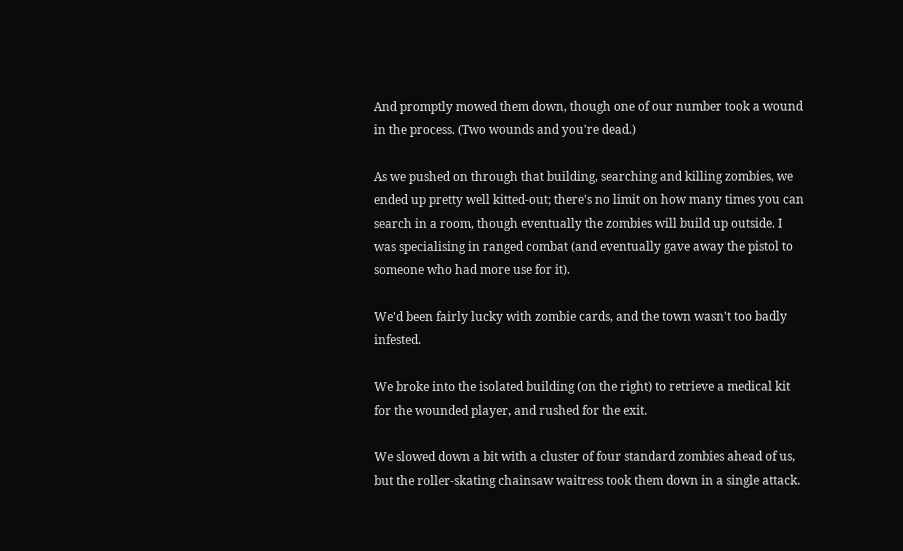And promptly mowed them down, though one of our number took a wound in the process. (Two wounds and you're dead.)

As we pushed on through that building, searching and killing zombies, we ended up pretty well kitted-out; there's no limit on how many times you can search in a room, though eventually the zombies will build up outside. I was specialising in ranged combat (and eventually gave away the pistol to someone who had more use for it).

We'd been fairly lucky with zombie cards, and the town wasn't too badly infested.

We broke into the isolated building (on the right) to retrieve a medical kit for the wounded player, and rushed for the exit.

We slowed down a bit with a cluster of four standard zombies ahead of us, but the roller-skating chainsaw waitress took them down in a single attack.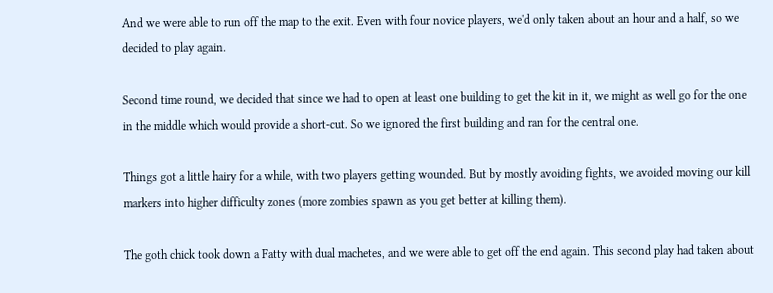And we were able to run off the map to the exit. Even with four novice players, we'd only taken about an hour and a half, so we decided to play again.

Second time round, we decided that since we had to open at least one building to get the kit in it, we might as well go for the one in the middle which would provide a short-cut. So we ignored the first building and ran for the central one.

Things got a little hairy for a while, with two players getting wounded. But by mostly avoiding fights, we avoided moving our kill markers into higher difficulty zones (more zombies spawn as you get better at killing them).

The goth chick took down a Fatty with dual machetes, and we were able to get off the end again. This second play had taken about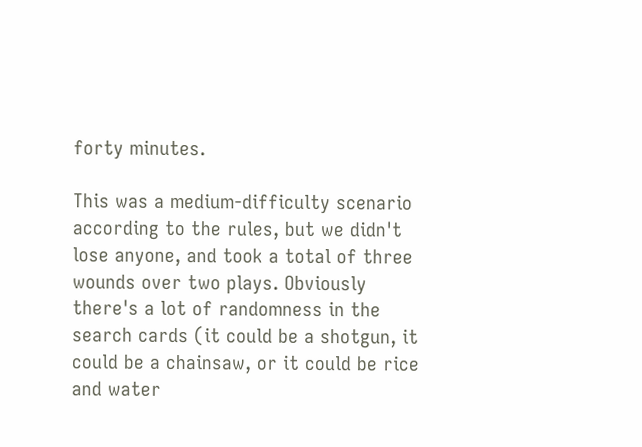forty minutes.

This was a medium-difficulty scenario according to the rules, but we didn't lose anyone, and took a total of three wounds over two plays. Obviously there's a lot of randomness in the search cards (it could be a shotgun, it could be a chainsaw, or it could be rice and water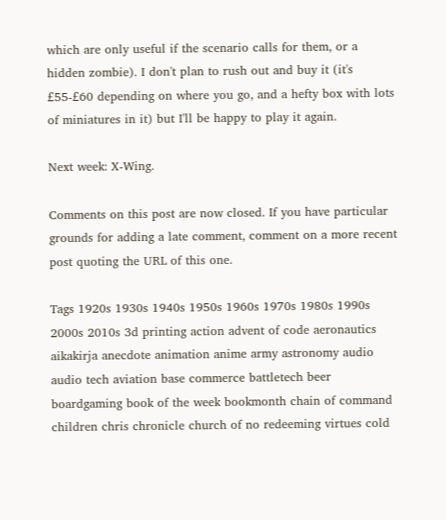which are only useful if the scenario calls for them, or a hidden zombie). I don't plan to rush out and buy it (it's £55-£60 depending on where you go, and a hefty box with lots of miniatures in it) but I'll be happy to play it again.

Next week: X-Wing.

Comments on this post are now closed. If you have particular grounds for adding a late comment, comment on a more recent post quoting the URL of this one.

Tags 1920s 1930s 1940s 1950s 1960s 1970s 1980s 1990s 2000s 2010s 3d printing action advent of code aeronautics aikakirja anecdote animation anime army astronomy audio audio tech aviation base commerce battletech beer boardgaming book of the week bookmonth chain of command children chris chronicle church of no redeeming virtues cold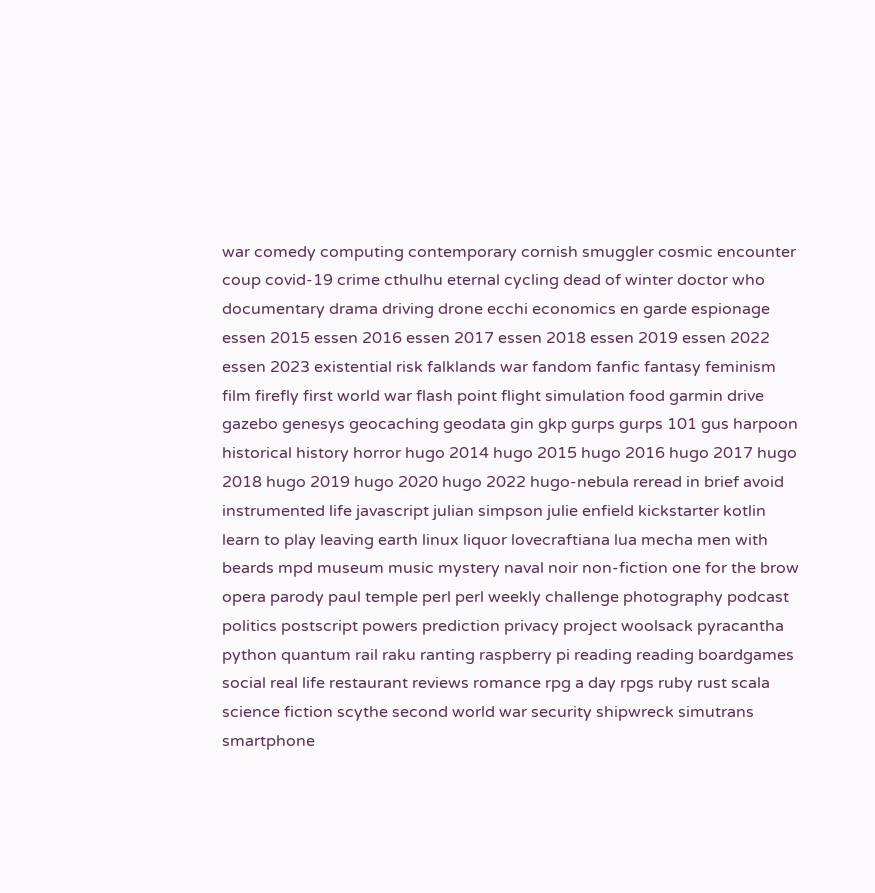war comedy computing contemporary cornish smuggler cosmic encounter coup covid-19 crime cthulhu eternal cycling dead of winter doctor who documentary drama driving drone ecchi economics en garde espionage essen 2015 essen 2016 essen 2017 essen 2018 essen 2019 essen 2022 essen 2023 existential risk falklands war fandom fanfic fantasy feminism film firefly first world war flash point flight simulation food garmin drive gazebo genesys geocaching geodata gin gkp gurps gurps 101 gus harpoon historical history horror hugo 2014 hugo 2015 hugo 2016 hugo 2017 hugo 2018 hugo 2019 hugo 2020 hugo 2022 hugo-nebula reread in brief avoid instrumented life javascript julian simpson julie enfield kickstarter kotlin learn to play leaving earth linux liquor lovecraftiana lua mecha men with beards mpd museum music mystery naval noir non-fiction one for the brow opera parody paul temple perl perl weekly challenge photography podcast politics postscript powers prediction privacy project woolsack pyracantha python quantum rail raku ranting raspberry pi reading reading boardgames social real life restaurant reviews romance rpg a day rpgs ruby rust scala science fiction scythe second world war security shipwreck simutrans smartphone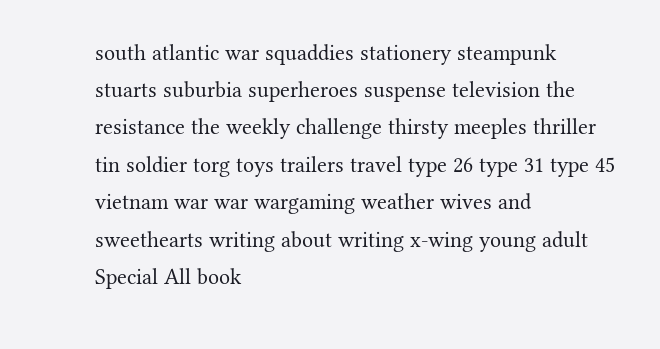south atlantic war squaddies stationery steampunk stuarts suburbia superheroes suspense television the resistance the weekly challenge thirsty meeples thriller tin soldier torg toys trailers travel type 26 type 31 type 45 vietnam war war wargaming weather wives and sweethearts writing about writing x-wing young adult
Special All book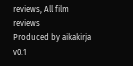reviews, All film reviews
Produced by aikakirja v0.1